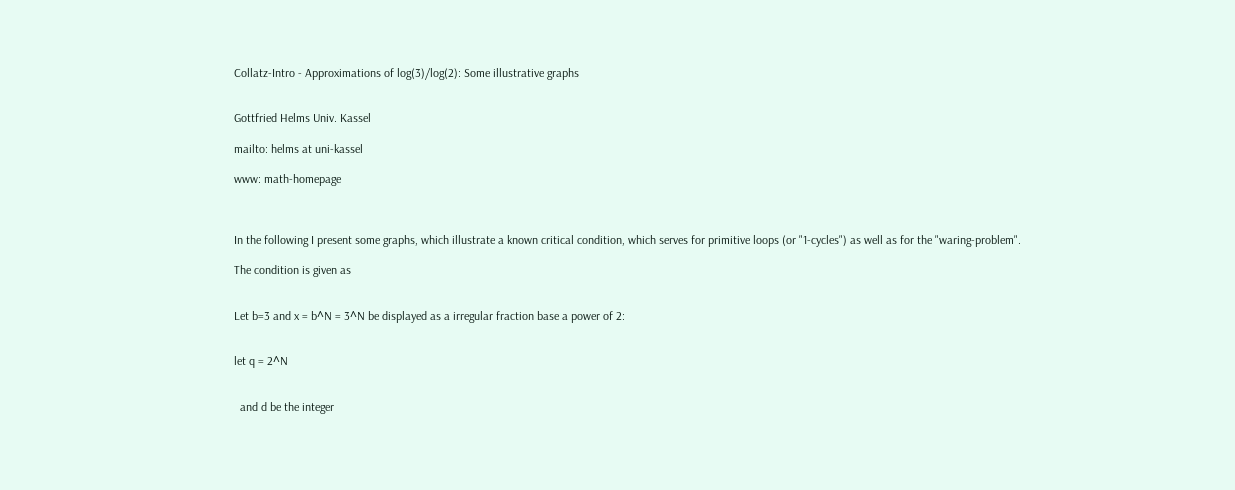Collatz-Intro - Approximations of log(3)/log(2): Some illustrative graphs


Gottfried Helms Univ. Kassel

mailto: helms at uni-kassel

www: math-homepage



In the following I present some graphs, which illustrate a known critical condition, which serves for primitive loops (or "1-cycles") as well as for the "waring-problem".

The condition is given as


Let b=3 and x = b^N = 3^N be displayed as a irregular fraction base a power of 2:


let q = 2^N


  and d be the integer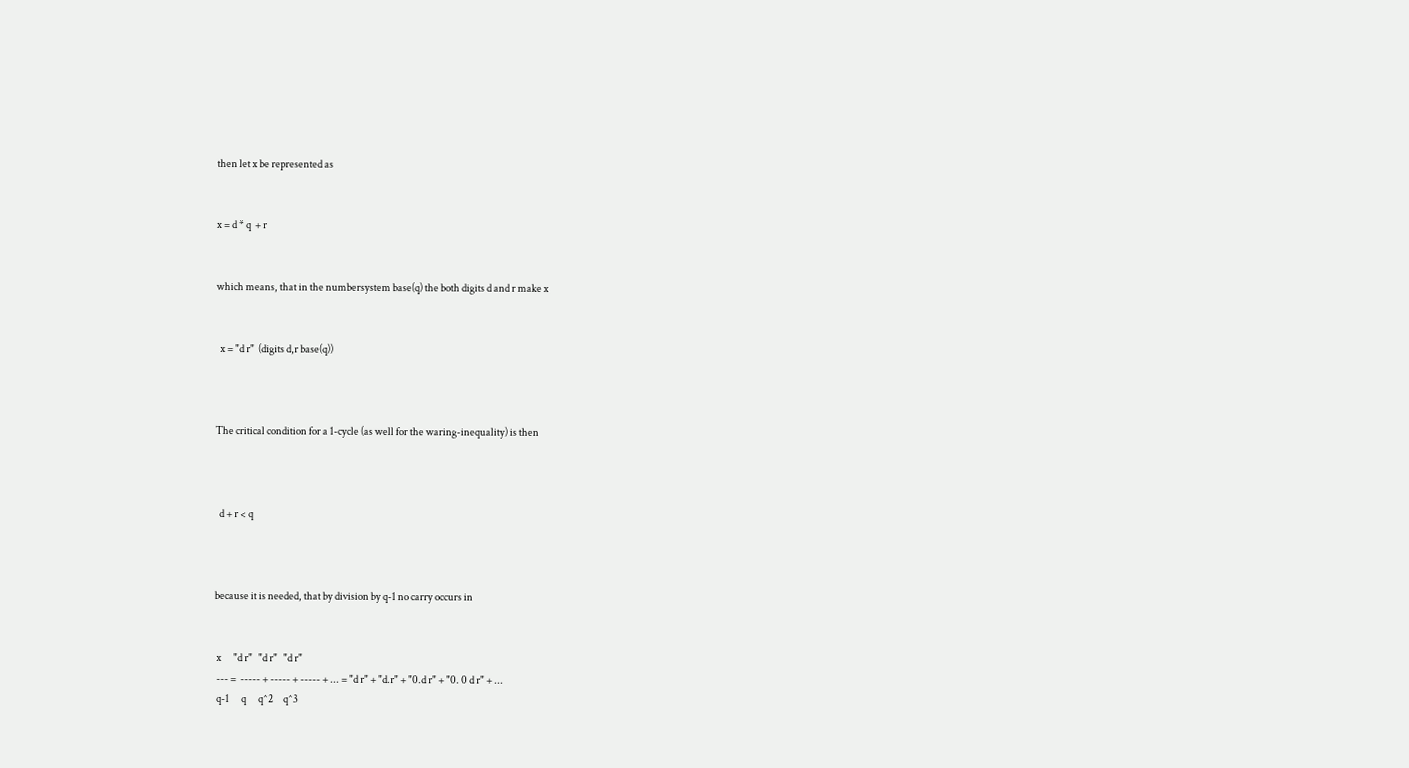then let x be represented as


x = d * q  + r


which means, that in the numbersystem base(q) the both digits d and r make x


  x = "d r"  (digits d,r base(q))



The critical condition for a 1-cycle (as well for the waring-inequality) is then



  d + r < q



because it is needed, that by division by q-1 no carry occurs in


 x      "d r"   "d r"   "d r"
 --- =  ----- + ----- + ----- + ... = "d r" + "d.r" + "0.d r" + "0. 0 d r" + ...
 q-1      q      q^2     q^3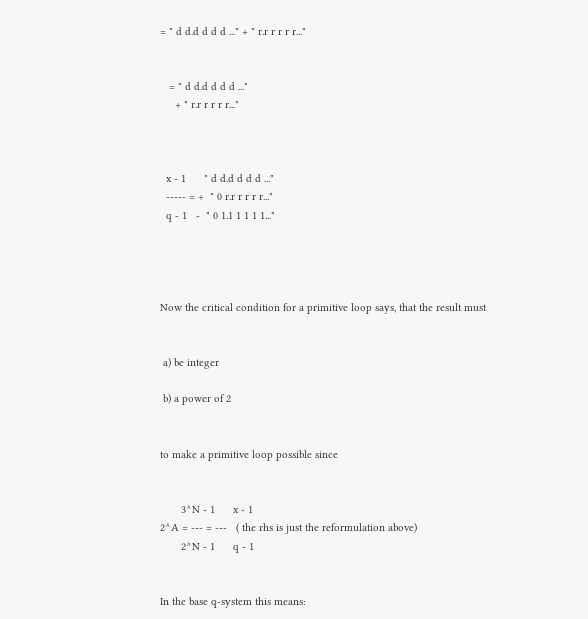= " d d.d d d d ..." + " r.r r r r r..."


   = " d d.d d d d ..."
     + " r.r r r r r..."



  x - 1      " d d.d d d d ..."
  ----- = +  " 0 r.r r r r r..."
  q - 1   -  " 0 1.1 1 1 1 1..."




Now the critical condition for a primitive loop says, that the result must


 a) be integer

 b) a power of 2


to make a primitive loop possible since


       3^N - 1      x - 1
2^A = --- = ---   ( the rhs is just the reformulation above)
       2^N - 1      q - 1


In the base q-system this means: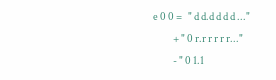e 0 0 =   " d d.d d d d ..."
          + " 0 r.r r r r r..."
          - " 0 1.1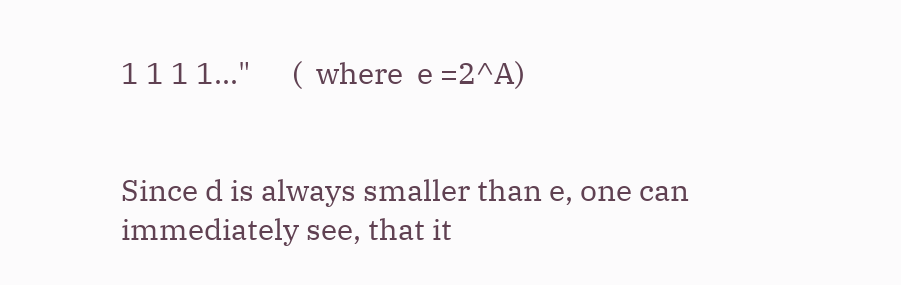1 1 1 1..."      (  where  e =2^A)


Since d is always smaller than e, one can immediately see, that it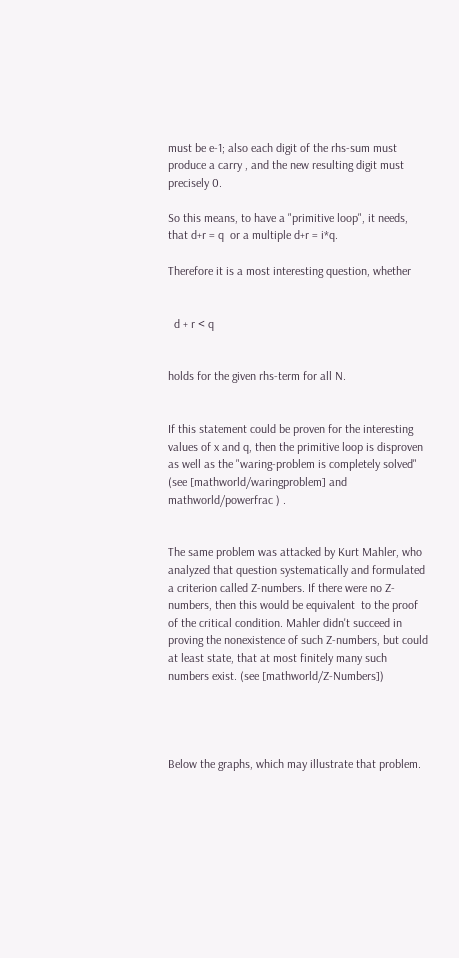must be e-1; also each digit of the rhs-sum must produce a carry , and the new resulting digit must precisely 0.

So this means, to have a "primitive loop", it needs, that d+r = q  or a multiple d+r = i*q.

Therefore it is a most interesting question, whether


  d + r < q


holds for the given rhs-term for all N.


If this statement could be proven for the interesting values of x and q, then the primitive loop is disproven as well as the "waring-problem is completely solved" (see [mathworld/waringproblem] and    mathworld/powerfrac ) .


The same problem was attacked by Kurt Mahler, who analyzed that question systematically and formulated a criterion called Z-numbers. If there were no Z-numbers, then this would be equivalent  to the proof of the critical condition. Mahler didn't succeed in proving the nonexistence of such Z-numbers, but could at least state, that at most finitely many such numbers exist. (see [mathworld/Z-Numbers])




Below the graphs, which may illustrate that problem.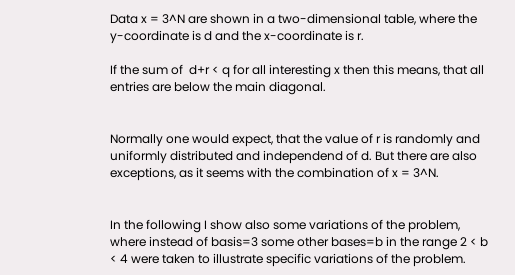Data x = 3^N are shown in a two-dimensional table, where the y-coordinate is d and the x-coordinate is r.

If the sum of  d+r < q for all interesting x then this means, that all entries are below the main diagonal.


Normally one would expect, that the value of r is randomly and uniformly distributed and independend of d. But there are also exceptions, as it seems with the combination of x = 3^N.


In the following I show also some variations of the problem, where instead of basis=3 some other bases=b in the range 2 < b < 4 were taken to illustrate specific variations of the problem.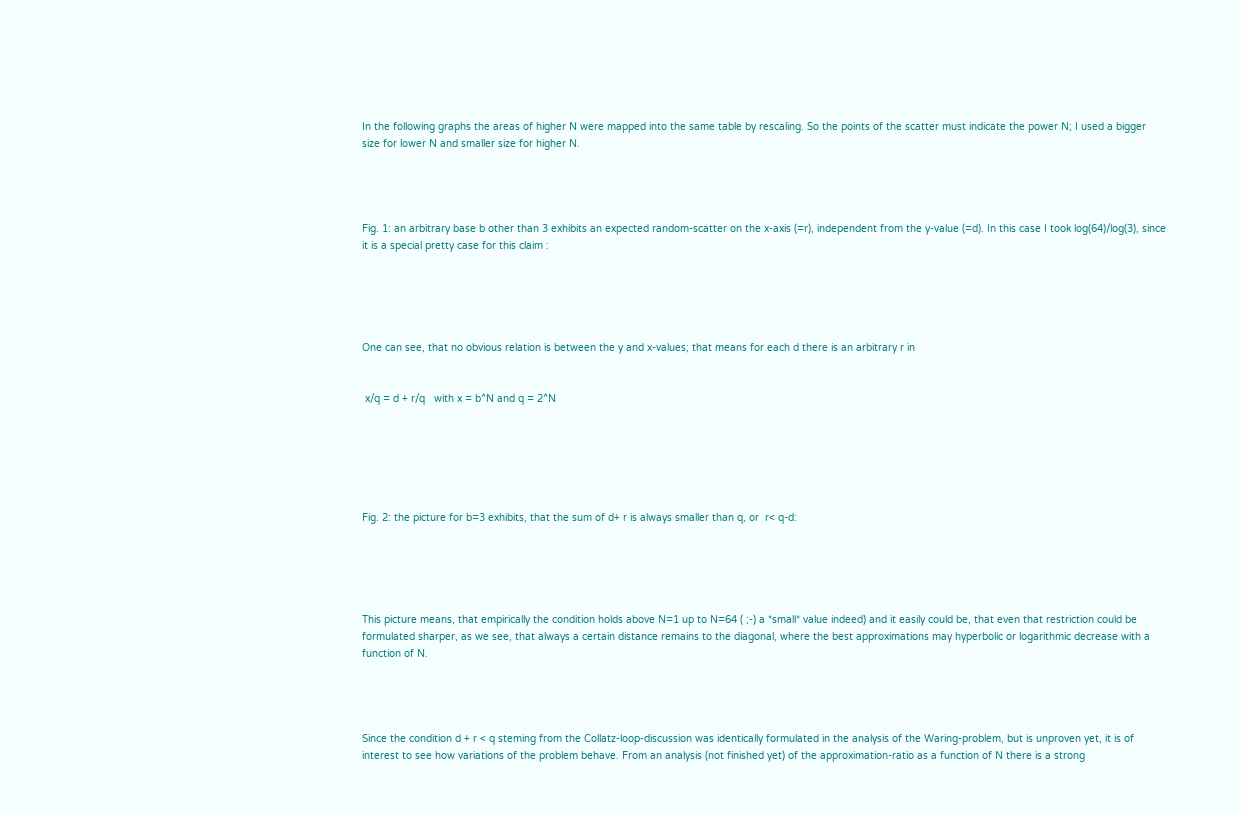In the following graphs the areas of higher N were mapped into the same table by rescaling. So the points of the scatter must indicate the power N; I used a bigger size for lower N and smaller size for higher N.




Fig. 1: an arbitrary base b other than 3 exhibits an expected random-scatter on the x-axis (=r), independent from the y-value (=d). In this case I took log(64)/log(3), since it is a special pretty case for this claim :





One can see, that no obvious relation is between the y and x-values; that means for each d there is an arbitrary r in


 x/q = d + r/q   with x = b^N and q = 2^N






Fig. 2: the picture for b=3 exhibits, that the sum of d+ r is always smaller than q, or  r< q-d:





This picture means, that empirically the condition holds above N=1 up to N=64 ( ;-) a *small* value indeed) and it easily could be, that even that restriction could be formulated sharper, as we see, that always a certain distance remains to the diagonal, where the best approximations may hyperbolic or logarithmic decrease with a function of N.




Since the condition d + r < q steming from the Collatz-loop-discussion was identically formulated in the analysis of the Waring-problem, but is unproven yet, it is of interest to see how variations of the problem behave. From an analysis (not finished yet) of the approximation-ratio as a function of N there is a strong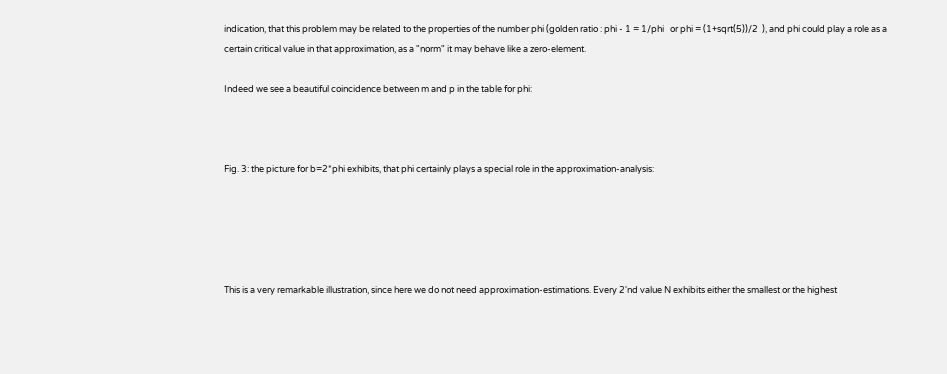indication, that this problem may be related to the properties of the number phi (golden ratio : phi - 1 = 1/phi   or phi = (1+sqrt(5))/2  ), and phi could play a role as a certain critical value in that approximation, as a "norm" it may behave like a zero-element.

Indeed we see a beautiful coincidence between m and p in the table for phi:



Fig. 3: the picture for b=2*phi exhibits, that phi certainly plays a special role in the approximation-analysis:





This is a very remarkable illustration, since here we do not need approximation-estimations. Every 2'nd value N exhibits either the smallest or the highest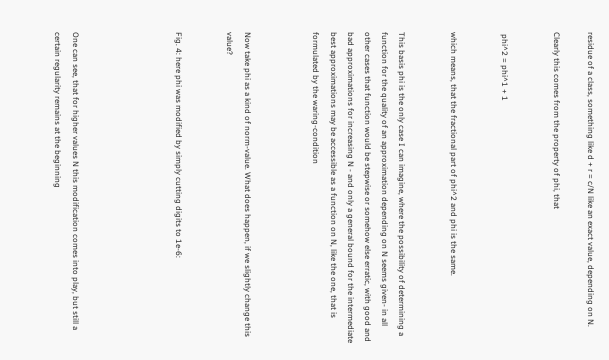residue of a class, something like d + r = c/N like an exact value, depending on N.

Clearly this comes from the property of phi, that


 phi^2 = phi^1 + 1


which means, that the fractional part of phi^2 and phi is the same.


This basis phi is the only case I can imagine, where the possibility of determining a function for the quality of an approximation depending on N seems given- in all other cases that function would be stepwise or somehow else erratic, with good and bad approximations for increasing N - and only a general bound for the intermediate best approximations may be accessible as a function on N, like the one, that is formulated by the waring-condition



Now take phi as a kind of norm-value. What does happen, if we slightly change this value?


Fig. 4: here phi was modified by simply cutting digits to 1e-6:





One can see, that for higher values N this modification comes into play, but still a certain regularity remains at the beginning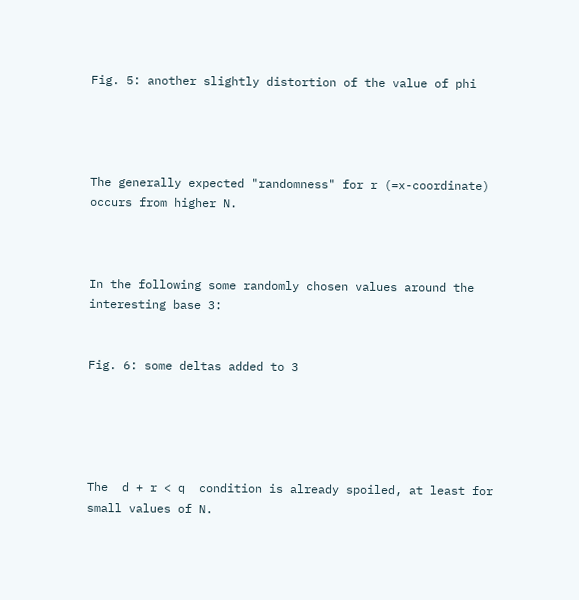Fig. 5: another slightly distortion of the value of phi




The generally expected "randomness" for r (=x-coordinate) occurs from higher N.



In the following some randomly chosen values around the interesting base 3:


Fig. 6: some deltas added to 3





The  d + r < q  condition is already spoiled, at least for small values of N.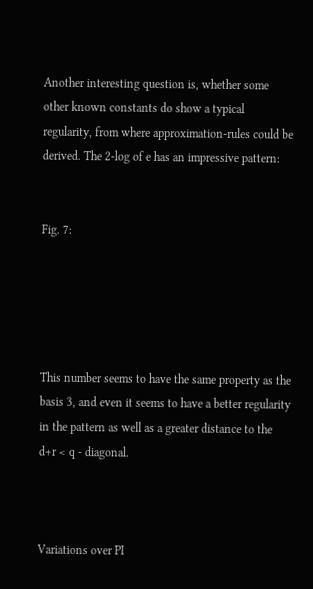Another interesting question is, whether some other known constants do show a typical regularity, from where approximation-rules could be derived. The 2-log of e has an impressive pattern:


Fig. 7:





This number seems to have the same property as the basis 3, and even it seems to have a better regularity in the pattern as well as a greater distance to the d+r < q - diagonal.



Variations over PI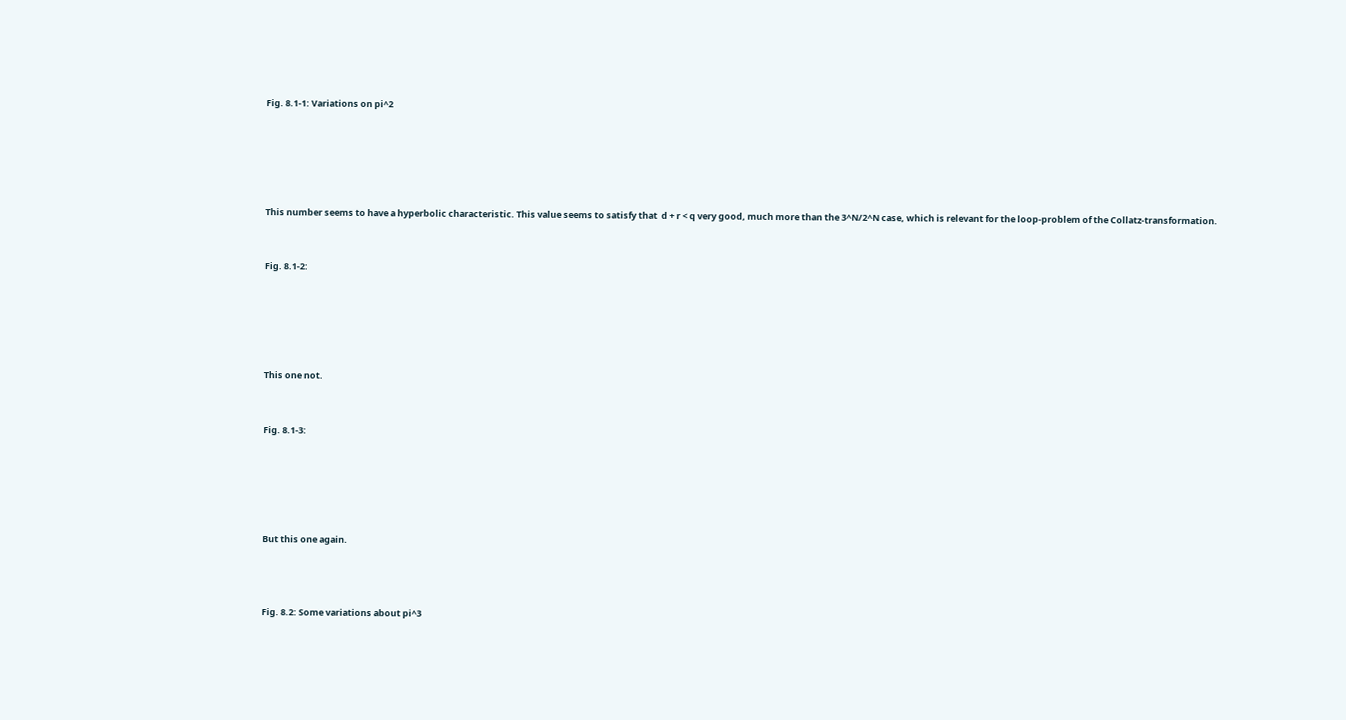Fig. 8.1-1: Variations on pi^2





This number seems to have a hyperbolic characteristic. This value seems to satisfy that  d + r < q very good, much more than the 3^N/2^N case, which is relevant for the loop-problem of the Collatz-transformation.


Fig. 8.1-2:





This one not.


Fig. 8.1-3:





But this one again.



Fig. 8.2: Some variations about pi^3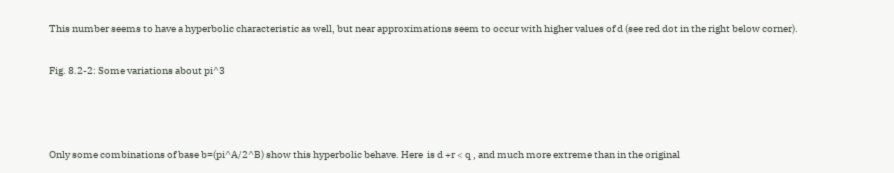This number seems to have a hyperbolic characteristic as well, but near approximations seem to occur with higher values of d (see red dot in the right below corner).


Fig. 8.2-2: Some variations about pi^3





Only some combinations of base b=(pi^A/2^B) show this hyperbolic behave. Here  is d +r < q , and much more extreme than in the original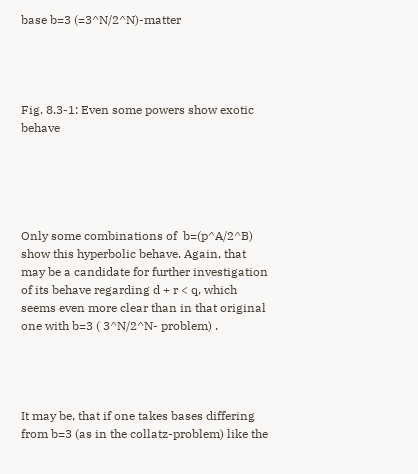base b=3 (=3^N/2^N)-matter




Fig. 8.3-1: Even some powers show exotic behave





Only some combinations of  b=(p^A/2^B) show this hyperbolic behave. Again, that may be a candidate for further investigation of its behave regarding d + r < q, which seems even more clear than in that original one with b=3 ( 3^N/2^N- problem) .




It may be, that if one takes bases differing from b=3 (as in the collatz-problem) like the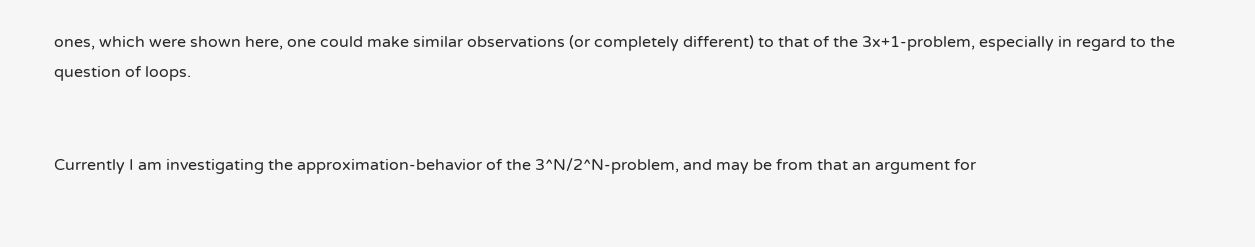ones, which were shown here, one could make similar observations (or completely different) to that of the 3x+1-problem, especially in regard to the question of loops.


Currently I am investigating the approximation-behavior of the 3^N/2^N-problem, and may be from that an argument for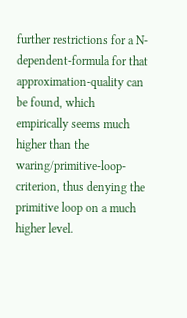further restrictions for a N-dependent-formula for that approximation-quality can be found, which empirically seems much higher than the waring/primitive-loop-criterion, thus denying the primitive loop on a much higher level.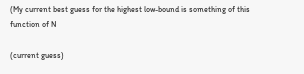(My current best guess for the highest low-bound is something of this function of N

(current guess)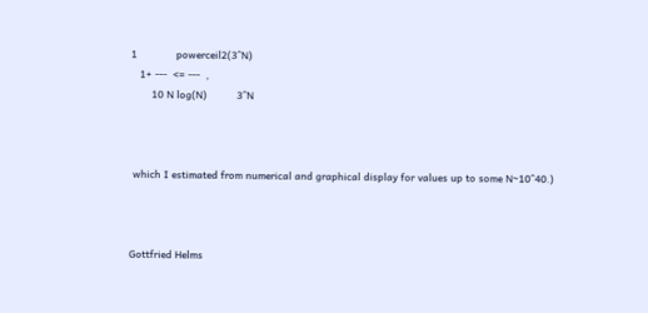1             powerceil2(3^N)
   1+ ---  <= ---  ,
       10 N log(N)          3^N



 which I estimated from numerical and graphical display for values up to some N~10^40.)



Gottfried Helms